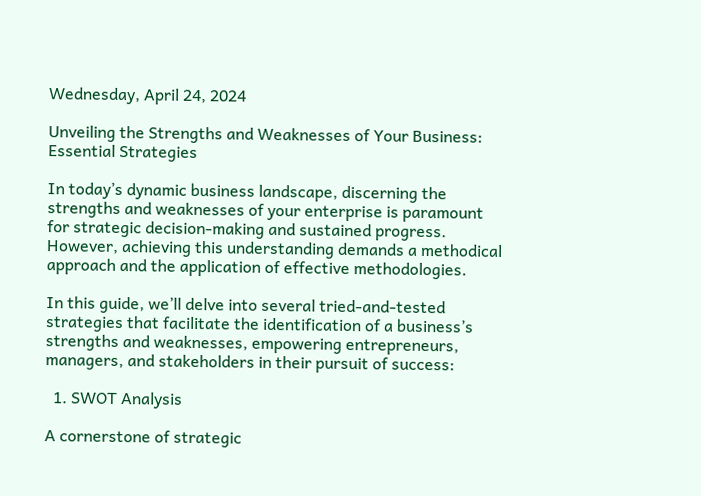Wednesday, April 24, 2024

Unveiling the Strengths and Weaknesses of Your Business: Essential Strategies

In today’s dynamic business landscape, discerning the strengths and weaknesses of your enterprise is paramount for strategic decision-making and sustained progress. However, achieving this understanding demands a methodical approach and the application of effective methodologies.

In this guide, we’ll delve into several tried-and-tested strategies that facilitate the identification of a business’s strengths and weaknesses, empowering entrepreneurs, managers, and stakeholders in their pursuit of success:

  1. SWOT Analysis

A cornerstone of strategic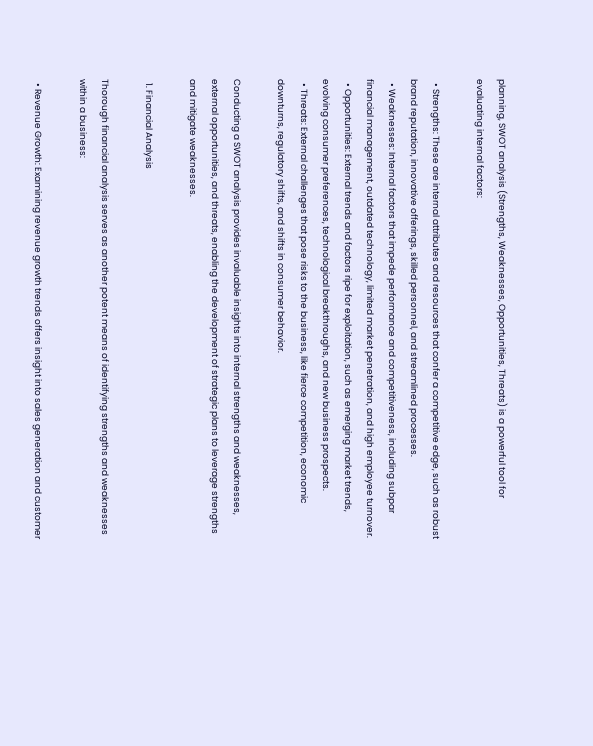planning, SWOT analysis (Strengths, Weaknesses, Opportunities, Threats) is a powerful tool for evaluating internal factors:

  • Strengths: These are internal attributes and resources that confer a competitive edge, such as robust brand reputation, innovative offerings, skilled personnel, and streamlined processes.
  • Weaknesses: Internal factors that impede performance and competitiveness, including subpar financial management, outdated technology, limited market penetration, and high employee turnover.
  • Opportunities: External trends and factors ripe for exploitation, such as emerging market trends, evolving consumer preferences, technological breakthroughs, and new business prospects.
  • Threats: External challenges that pose risks to the business, like fierce competition, economic downturns, regulatory shifts, and shifts in consumer behavior.

Conducting a SWOT analysis provides invaluable insights into internal strengths and weaknesses, external opportunities, and threats, enabling the development of strategic plans to leverage strengths and mitigate weaknesses.

  1. Financial Analysis

Thorough financial analysis serves as another potent means of identifying strengths and weaknesses within a business:

  • Revenue Growth: Examining revenue growth trends offers insight into sales generation and customer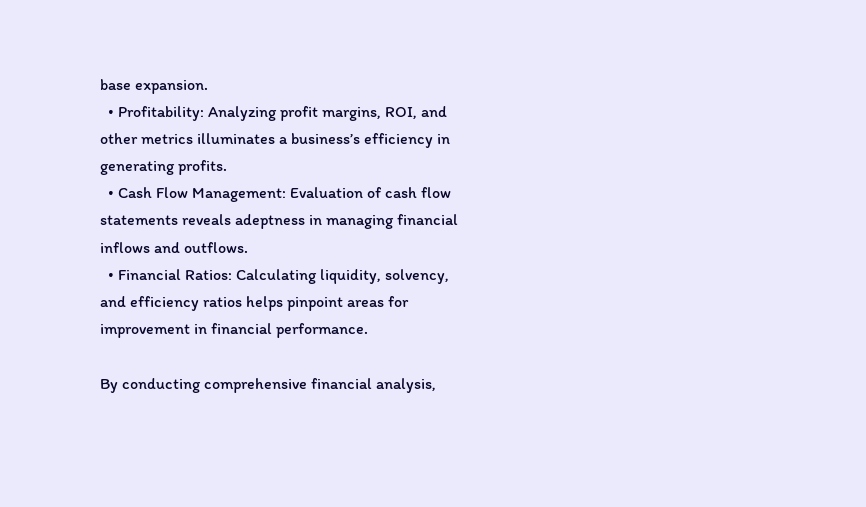base expansion.
  • Profitability: Analyzing profit margins, ROI, and other metrics illuminates a business’s efficiency in generating profits.
  • Cash Flow Management: Evaluation of cash flow statements reveals adeptness in managing financial inflows and outflows.
  • Financial Ratios: Calculating liquidity, solvency, and efficiency ratios helps pinpoint areas for improvement in financial performance.

By conducting comprehensive financial analysis,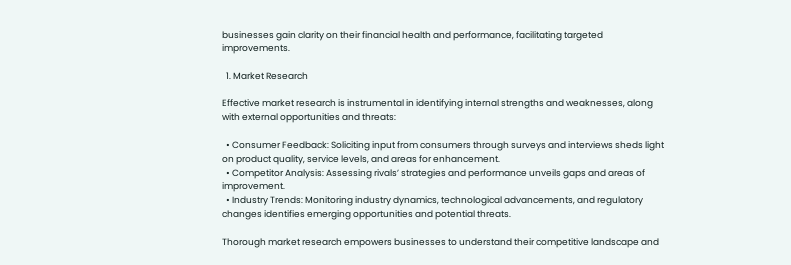businesses gain clarity on their financial health and performance, facilitating targeted improvements.

  1. Market Research

Effective market research is instrumental in identifying internal strengths and weaknesses, along with external opportunities and threats:

  • Consumer Feedback: Soliciting input from consumers through surveys and interviews sheds light on product quality, service levels, and areas for enhancement.
  • Competitor Analysis: Assessing rivals’ strategies and performance unveils gaps and areas of improvement.
  • Industry Trends: Monitoring industry dynamics, technological advancements, and regulatory changes identifies emerging opportunities and potential threats.

Thorough market research empowers businesses to understand their competitive landscape and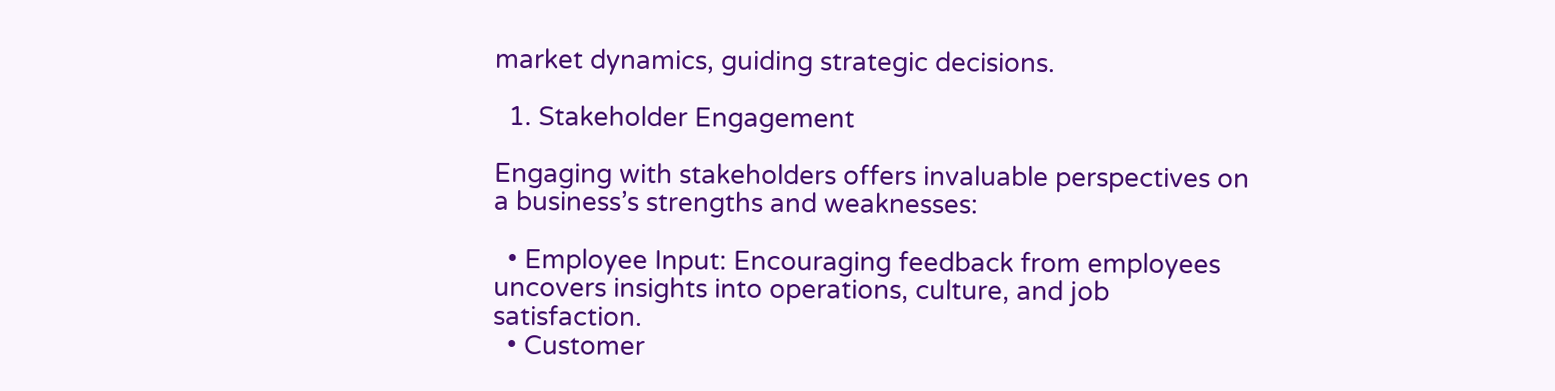market dynamics, guiding strategic decisions.

  1. Stakeholder Engagement

Engaging with stakeholders offers invaluable perspectives on a business’s strengths and weaknesses:

  • Employee Input: Encouraging feedback from employees uncovers insights into operations, culture, and job satisfaction.
  • Customer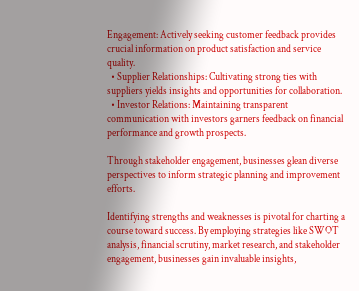Engagement: Actively seeking customer feedback provides crucial information on product satisfaction and service quality.
  • Supplier Relationships: Cultivating strong ties with suppliers yields insights and opportunities for collaboration.
  • Investor Relations: Maintaining transparent communication with investors garners feedback on financial performance and growth prospects.

Through stakeholder engagement, businesses glean diverse perspectives to inform strategic planning and improvement efforts.

Identifying strengths and weaknesses is pivotal for charting a course toward success. By employing strategies like SWOT analysis, financial scrutiny, market research, and stakeholder engagement, businesses gain invaluable insights,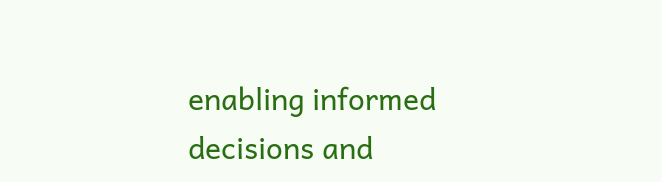enabling informed decisions and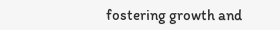fostering growth and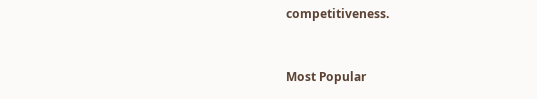competitiveness.


Most Popular